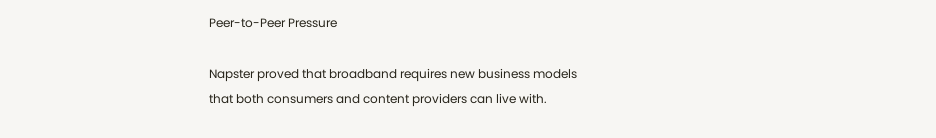Peer-to-Peer Pressure

Napster proved that broadband requires new business models that both consumers and content providers can live with.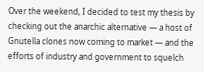Over the weekend, I decided to test my thesis by checking out the anarchic alternative — a host of Gnutella clones now coming to market — and the efforts of industry and government to squelch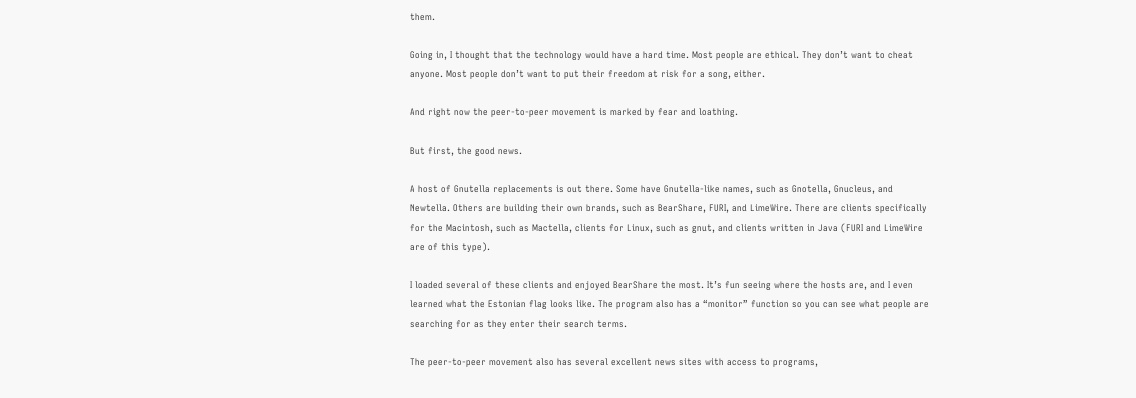them.

Going in, I thought that the technology would have a hard time. Most people are ethical. They don’t want to cheat anyone. Most people don’t want to put their freedom at risk for a song, either.

And right now the peer-to-peer movement is marked by fear and loathing.

But first, the good news.

A host of Gnutella replacements is out there. Some have Gnutella-like names, such as Gnotella, Gnucleus, and Newtella. Others are building their own brands, such as BearShare, FURI, and LimeWire. There are clients specifically for the Macintosh, such as Mactella, clients for Linux, such as gnut, and clients written in Java (FURI and LimeWire are of this type).

I loaded several of these clients and enjoyed BearShare the most. It’s fun seeing where the hosts are, and I even learned what the Estonian flag looks like. The program also has a “monitor” function so you can see what people are searching for as they enter their search terms.

The peer-to-peer movement also has several excellent news sites with access to programs,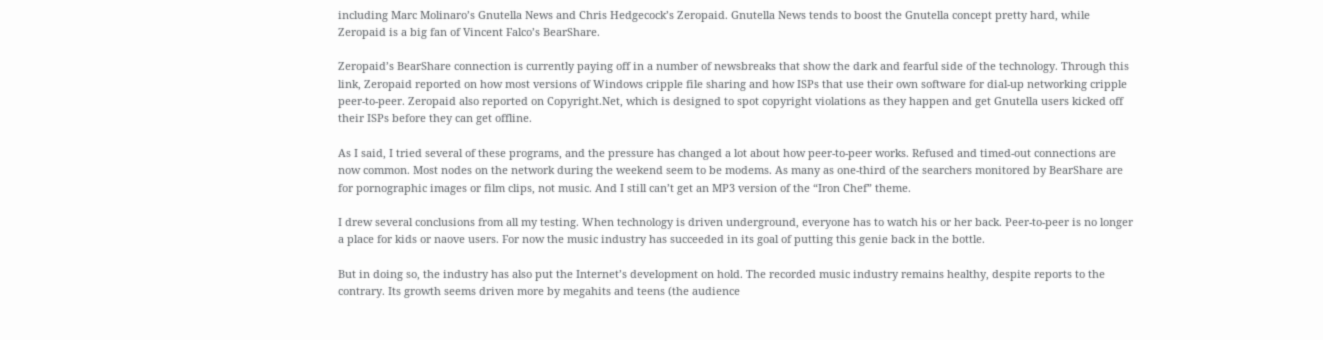including Marc Molinaro’s Gnutella News and Chris Hedgecock’s Zeropaid. Gnutella News tends to boost the Gnutella concept pretty hard, while Zeropaid is a big fan of Vincent Falco’s BearShare.

Zeropaid’s BearShare connection is currently paying off in a number of newsbreaks that show the dark and fearful side of the technology. Through this link, Zeropaid reported on how most versions of Windows cripple file sharing and how ISPs that use their own software for dial-up networking cripple peer-to-peer. Zeropaid also reported on Copyright.Net, which is designed to spot copyright violations as they happen and get Gnutella users kicked off their ISPs before they can get offline.

As I said, I tried several of these programs, and the pressure has changed a lot about how peer-to-peer works. Refused and timed-out connections are now common. Most nodes on the network during the weekend seem to be modems. As many as one-third of the searchers monitored by BearShare are for pornographic images or film clips, not music. And I still can’t get an MP3 version of the “Iron Chef” theme.

I drew several conclusions from all my testing. When technology is driven underground, everyone has to watch his or her back. Peer-to-peer is no longer a place for kids or naove users. For now the music industry has succeeded in its goal of putting this genie back in the bottle.

But in doing so, the industry has also put the Internet’s development on hold. The recorded music industry remains healthy, despite reports to the contrary. Its growth seems driven more by megahits and teens (the audience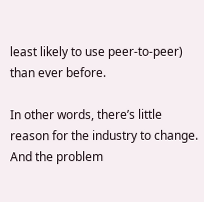least likely to use peer-to-peer) than ever before.

In other words, there’s little reason for the industry to change. And the problem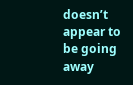doesn’t appear to be going away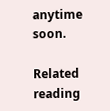anytime soon.

Related reading